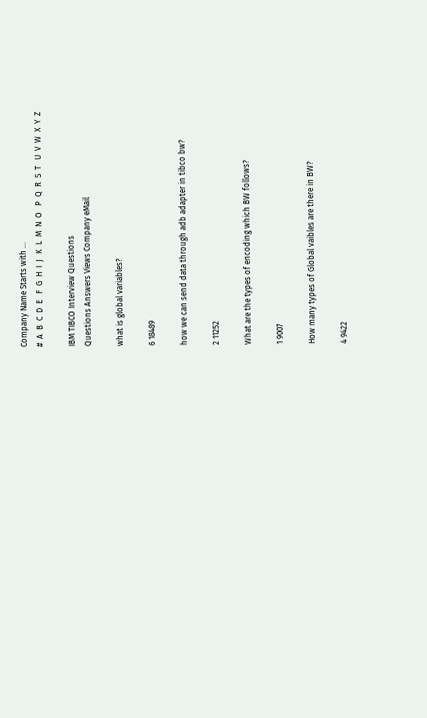Company Name Starts with ...
#  A  B  C  D  E   F  G  H  I  J   K  L  M  N  O   P  Q  R  S  T   U  V  W  X  Y  Z

IBM TIBCO Interview Questions
Questions Answers Views Company eMail

what is global variables?

6 18489

how we can send data through adb adapter in tibco bw?

2 11252

What are the types of encoding which BW follows?

1 9007

How many types of Global vaibles are there in BW?

4 9422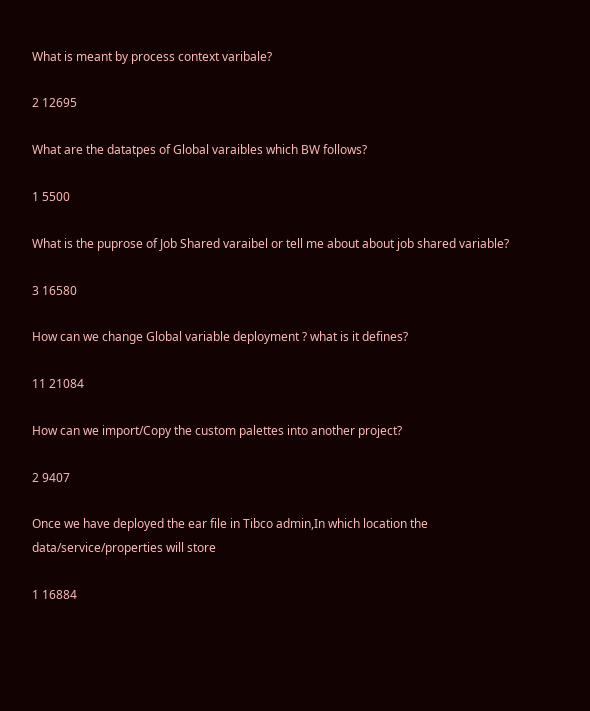What is meant by process context varibale?

2 12695

What are the datatpes of Global varaibles which BW follows?

1 5500

What is the puprose of Job Shared varaibel or tell me about about job shared variable?

3 16580

How can we change Global variable deployment ? what is it defines?

11 21084

How can we import/Copy the custom palettes into another project?

2 9407

Once we have deployed the ear file in Tibco admin,In which location the data/service/properties will store

1 16884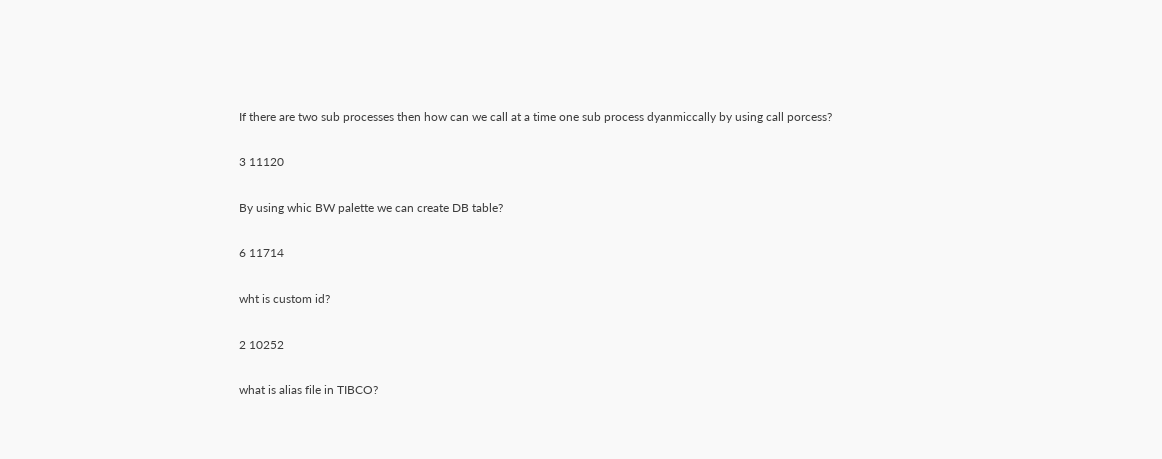If there are two sub processes then how can we call at a time one sub process dyanmiccally by using call porcess?

3 11120

By using whic BW palette we can create DB table?

6 11714

wht is custom id?

2 10252

what is alias file in TIBCO?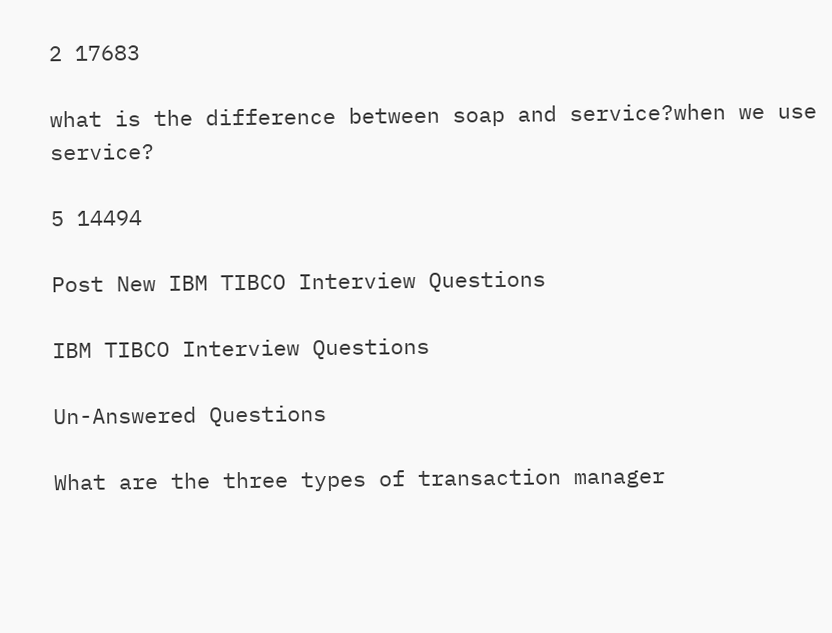2 17683

what is the difference between soap and service?when we use service?

5 14494

Post New IBM TIBCO Interview Questions

IBM TIBCO Interview Questions

Un-Answered Questions

What are the three types of transaction manager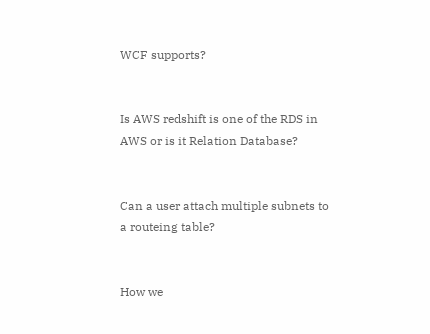WCF supports?


Is AWS redshift is one of the RDS in AWS or is it Relation Database?


Can a user attach multiple subnets to a routeing table?


How we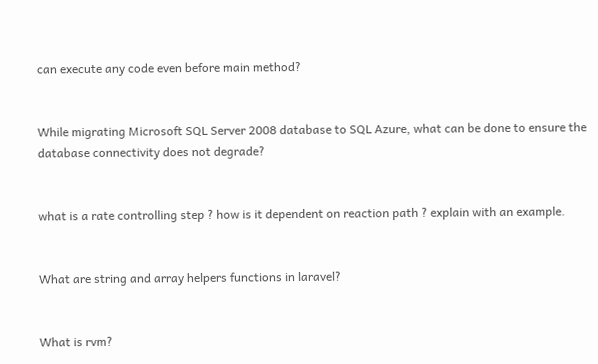can execute any code even before main method?


While migrating Microsoft SQL Server 2008 database to SQL Azure, what can be done to ensure the database connectivity does not degrade?


what is a rate controlling step ? how is it dependent on reaction path ? explain with an example.


What are string and array helpers functions in laravel?


What is rvm?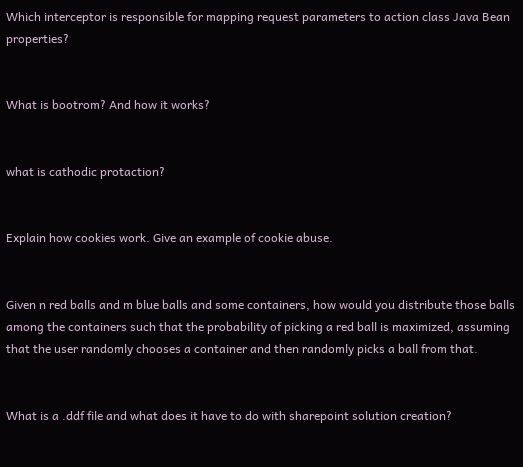Which interceptor is responsible for mapping request parameters to action class Java Bean properties?


What is bootrom? And how it works?


what is cathodic protaction?


Explain how cookies work. Give an example of cookie abuse.


Given n red balls and m blue balls and some containers, how would you distribute those balls among the containers such that the probability of picking a red ball is maximized, assuming that the user randomly chooses a container and then randomly picks a ball from that.


What is a .ddf file and what does it have to do with sharepoint solution creation?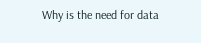Why is the need for data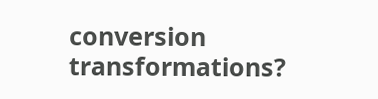conversion transformations?